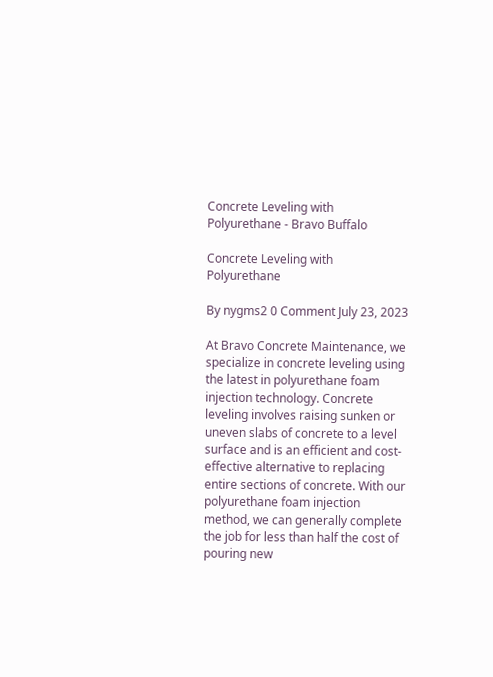Concrete Leveling with Polyurethane - Bravo Buffalo

Concrete Leveling with Polyurethane

By nygms2 0 Comment July 23, 2023

At Bravo Concrete Maintenance, we specialize in concrete leveling using the latest in polyurethane foam injection technology. Concrete leveling involves raising sunken or uneven slabs of concrete to a level surface and is an efficient and cost-effective alternative to replacing entire sections of concrete. With our polyurethane foam injection method, we can generally complete the job for less than half the cost of pouring new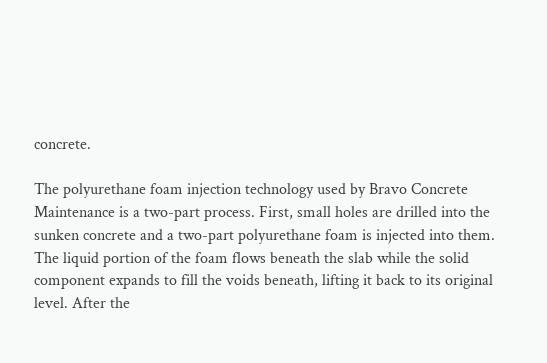concrete.

The polyurethane foam injection technology used by Bravo Concrete Maintenance is a two-part process. First, small holes are drilled into the sunken concrete and a two-part polyurethane foam is injected into them. The liquid portion of the foam flows beneath the slab while the solid component expands to fill the voids beneath, lifting it back to its original level. After the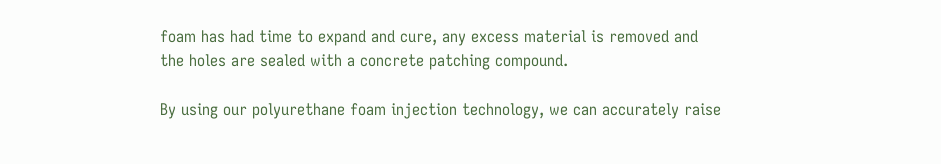foam has had time to expand and cure, any excess material is removed and the holes are sealed with a concrete patching compound.

By using our polyurethane foam injection technology, we can accurately raise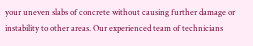your uneven slabs of concrete without causing further damage or instability to other areas. Our experienced team of technicians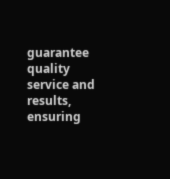guarantee quality service and results, ensuring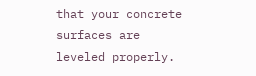that your concrete surfaces are leveled properly.